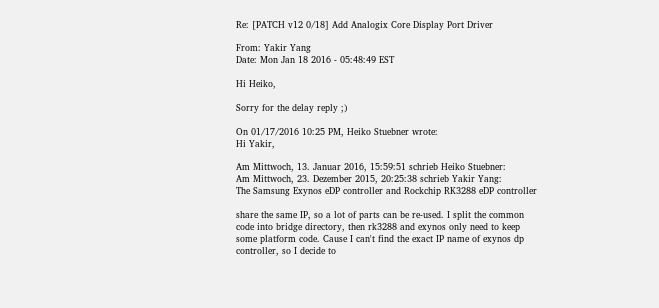Re: [PATCH v12 0/18] Add Analogix Core Display Port Driver

From: Yakir Yang
Date: Mon Jan 18 2016 - 05:48:49 EST

Hi Heiko,

Sorry for the delay reply ;)

On 01/17/2016 10:25 PM, Heiko Stuebner wrote:
Hi Yakir,

Am Mittwoch, 13. Januar 2016, 15:59:51 schrieb Heiko Stuebner:
Am Mittwoch, 23. Dezember 2015, 20:25:38 schrieb Yakir Yang:
The Samsung Exynos eDP controller and Rockchip RK3288 eDP controller

share the same IP, so a lot of parts can be re-used. I split the common
code into bridge directory, then rk3288 and exynos only need to keep
some platform code. Cause I can't find the exact IP name of exynos dp
controller, so I decide to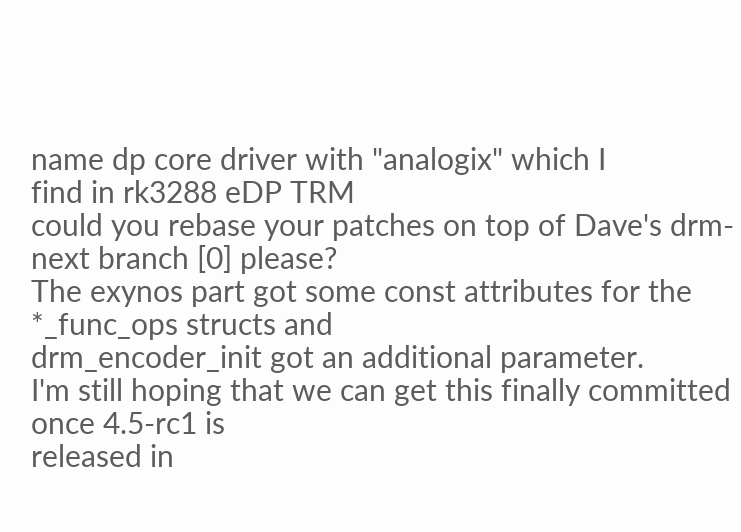name dp core driver with "analogix" which I
find in rk3288 eDP TRM
could you rebase your patches on top of Dave's drm-next branch [0] please?
The exynos part got some const attributes for the *_func_ops structs and
drm_encoder_init got an additional parameter.
I'm still hoping that we can get this finally committed once 4.5-rc1 is
released in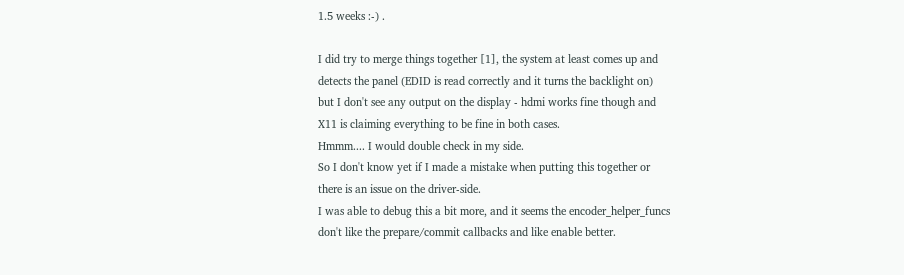1.5 weeks :-) .

I did try to merge things together [1], the system at least comes up and
detects the panel (EDID is read correctly and it turns the backlight on)
but I don't see any output on the display - hdmi works fine though and
X11 is claiming everything to be fine in both cases.
Hmmm.... I would double check in my side.
So I don't know yet if I made a mistake when putting this together or
there is an issue on the driver-side.
I was able to debug this a bit more, and it seems the encoder_helper_funcs
don't like the prepare/commit callbacks and like enable better.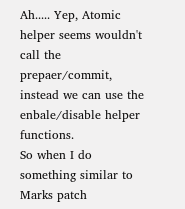Ah..... Yep, Atomic helper seems wouldn't call the prepaer/commit, instead we can use the enbale/disable helper functions.
So when I do something similar to Marks patch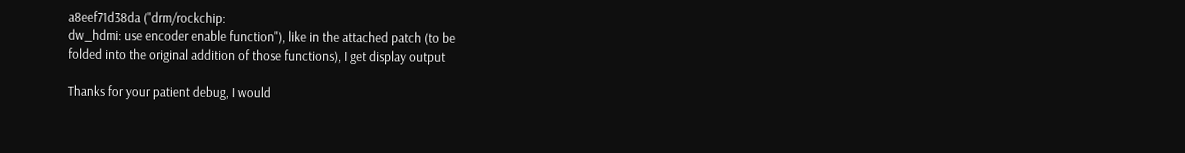a8eef71d38da ("drm/rockchip:
dw_hdmi: use encoder enable function"), like in the attached patch (to be
folded into the original addition of those functions), I get display output

Thanks for your patient debug, I would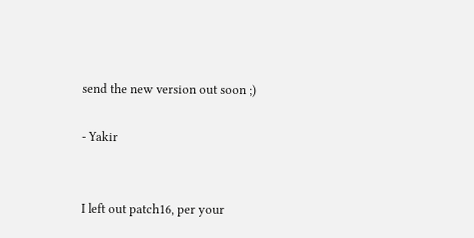send the new version out soon ;)

- Yakir


I left out patch16, per your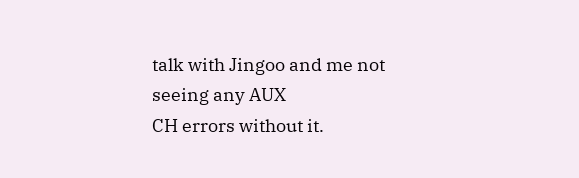talk with Jingoo and me not seeing any AUX
CH errors without it.